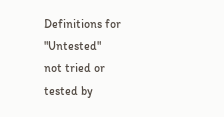Definitions for "Untested"
not tried or tested by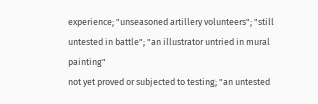experience; "unseasoned artillery volunteers"; "still untested in battle"; "an illustrator untried in mural painting"
not yet proved or subjected to testing; "an untested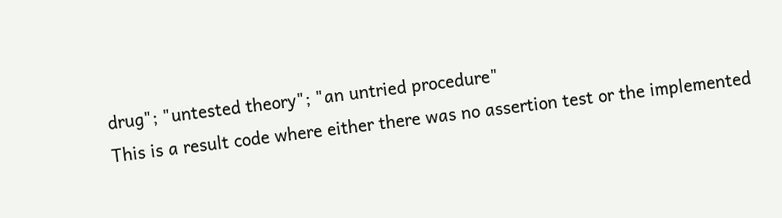drug"; "untested theory"; "an untried procedure"
This is a result code where either there was no assertion test or the implemented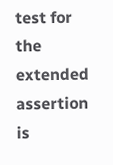test for the extended assertion is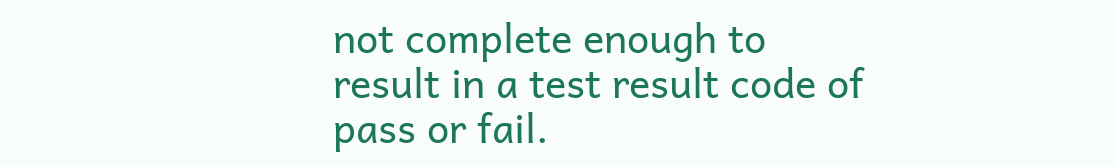not complete enough to result in a test result code of pass or fail.